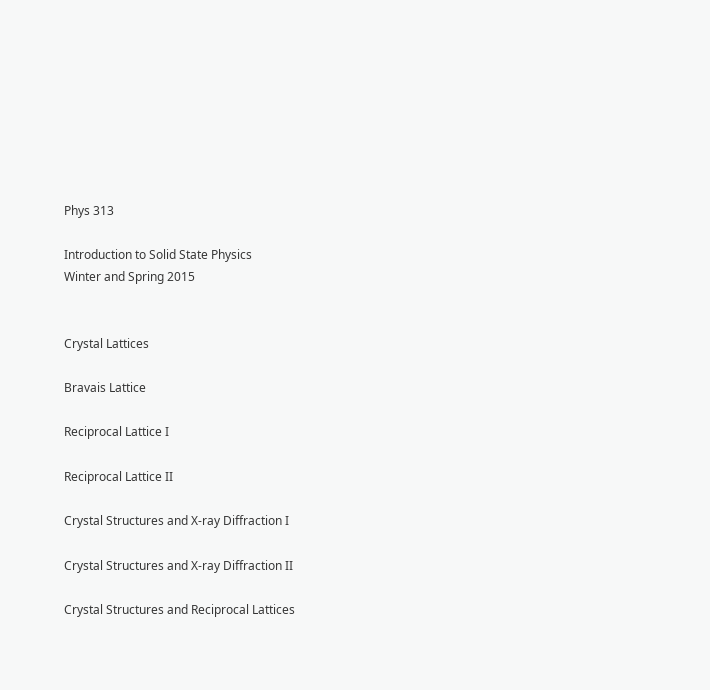Phys 313

Introduction to Solid State Physics
Winter and Spring 2015


Crystal Lattices

Bravais Lattice

Reciprocal Lattice I

Reciprocal Lattice II

Crystal Structures and X-ray Diffraction I

Crystal Structures and X-ray Diffraction II

Crystal Structures and Reciprocal Lattices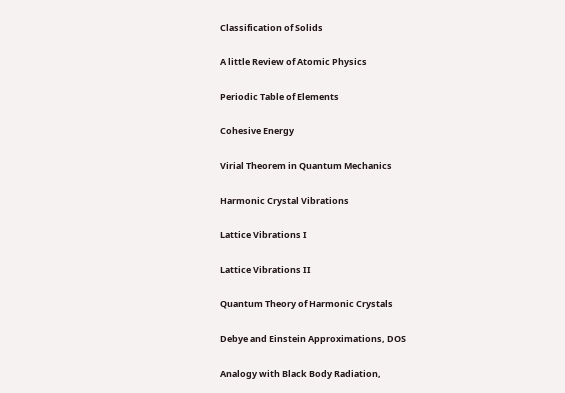Classification of Solids

A little Review of Atomic Physics

Periodic Table of Elements

Cohesive Energy

Virial Theorem in Quantum Mechanics

Harmonic Crystal Vibrations

Lattice Vibrations I

Lattice Vibrations II

Quantum Theory of Harmonic Crystals

Debye and Einstein Approximations, DOS

Analogy with Black Body Radiation,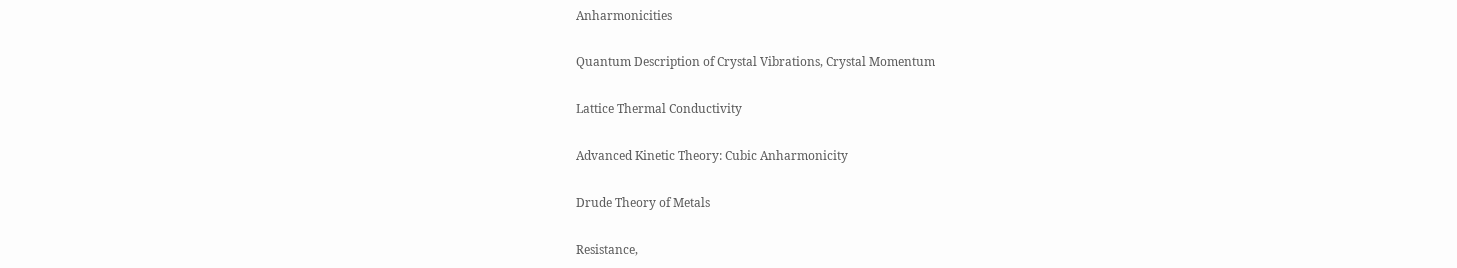Anharmonicities

Quantum Description of Crystal Vibrations, Crystal Momentum

Lattice Thermal Conductivity

Advanced Kinetic Theory: Cubic Anharmonicity

Drude Theory of Metals

Resistance,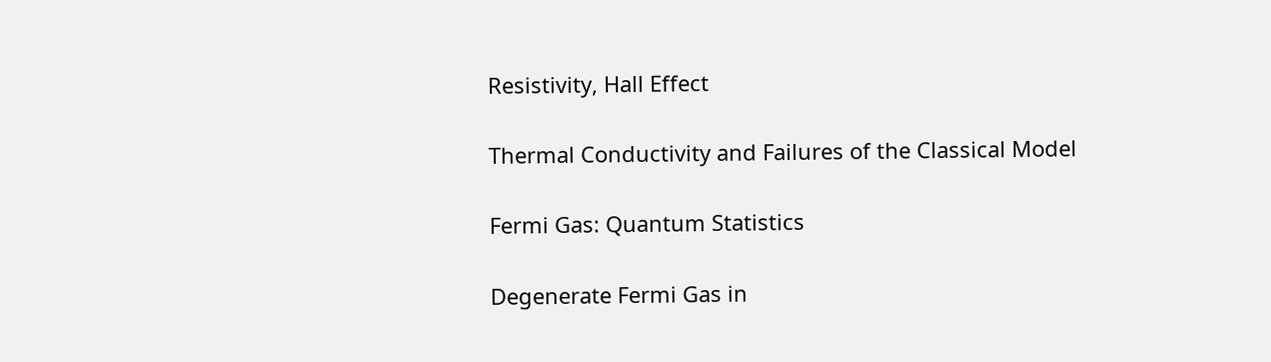Resistivity, Hall Effect

Thermal Conductivity and Failures of the Classical Model

Fermi Gas: Quantum Statistics

Degenerate Fermi Gas in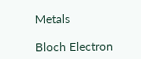Metals

Bloch Electron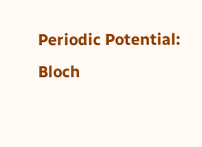Periodic Potential: Bloch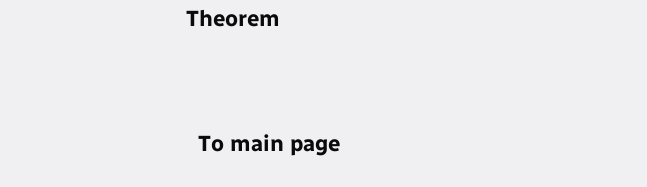Theorem


  To main page